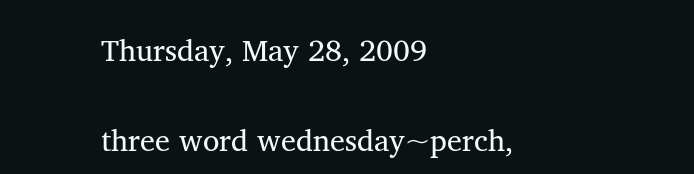Thursday, May 28, 2009

three word wednesday~perch,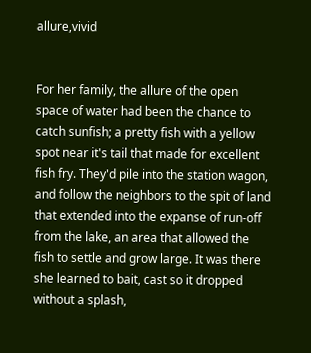allure,vivid


For her family, the allure of the open space of water had been the chance to catch sunfish; a pretty fish with a yellow spot near it's tail that made for excellent fish fry. They'd pile into the station wagon, and follow the neighbors to the spit of land that extended into the expanse of run-off from the lake, an area that allowed the fish to settle and grow large. It was there she learned to bait, cast so it dropped without a splash,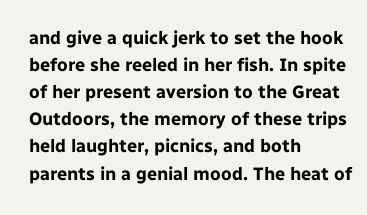and give a quick jerk to set the hook before she reeled in her fish. In spite of her present aversion to the Great Outdoors, the memory of these trips held laughter, picnics, and both parents in a genial mood. The heat of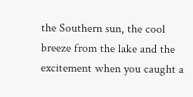the Southern sun, the cool breeze from the lake and the excitement when you caught a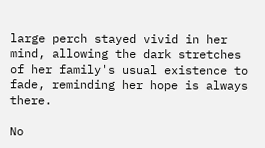large perch stayed vivid in her mind, allowing the dark stretches of her family's usual existence to fade, reminding her hope is always there.

No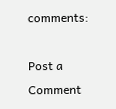comments:

Post a Comment